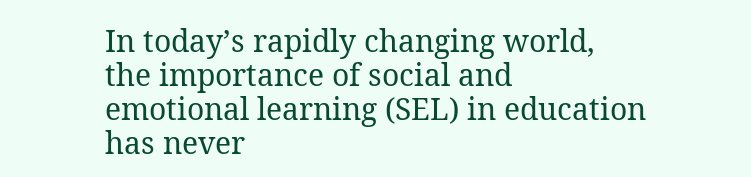In today’s rapidly changing world, the importance of social and emotional learning (SEL) in education has never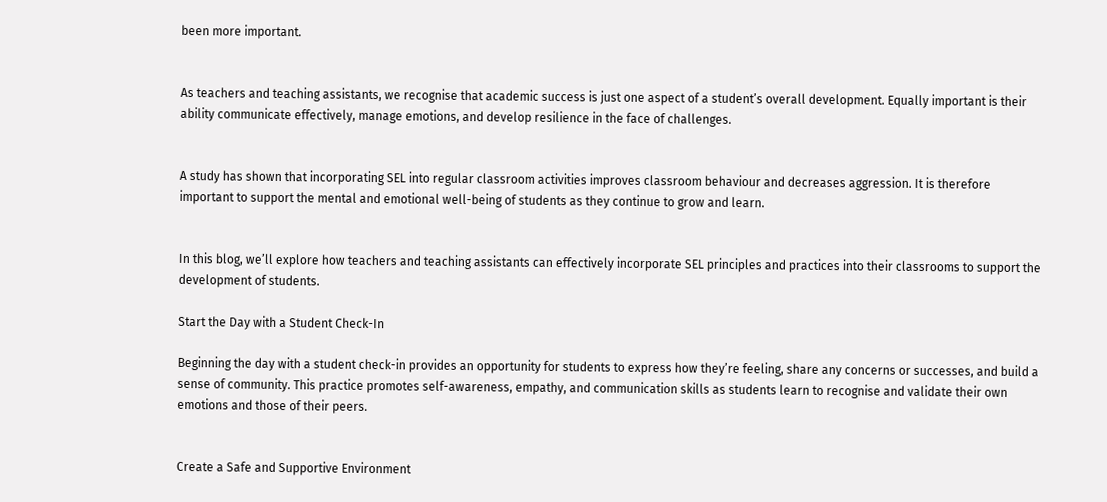been more important.


As teachers and teaching assistants, we recognise that academic success is just one aspect of a student’s overall development. Equally important is their ability communicate effectively, manage emotions, and develop resilience in the face of challenges.


A study has shown that incorporating SEL into regular classroom activities improves classroom behaviour and decreases aggression. It is therefore important to support the mental and emotional well-being of students as they continue to grow and learn.


In this blog, we’ll explore how teachers and teaching assistants can effectively incorporate SEL principles and practices into their classrooms to support the development of students.

Start the Day with a Student Check-In

Beginning the day with a student check-in provides an opportunity for students to express how they’re feeling, share any concerns or successes, and build a sense of community. This practice promotes self-awareness, empathy, and communication skills as students learn to recognise and validate their own emotions and those of their peers.


Create a Safe and Supportive Environment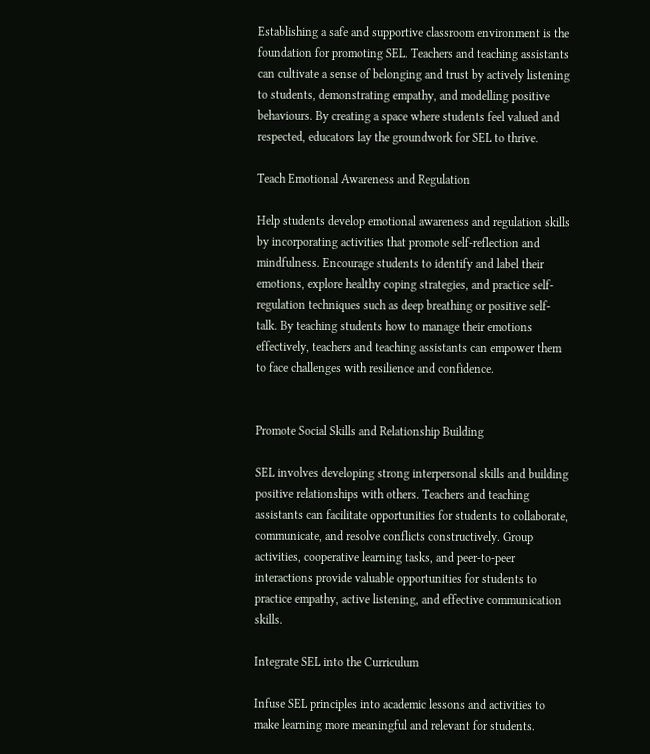Establishing a safe and supportive classroom environment is the foundation for promoting SEL. Teachers and teaching assistants can cultivate a sense of belonging and trust by actively listening to students, demonstrating empathy, and modelling positive behaviours. By creating a space where students feel valued and respected, educators lay the groundwork for SEL to thrive.

Teach Emotional Awareness and Regulation

Help students develop emotional awareness and regulation skills by incorporating activities that promote self-reflection and mindfulness. Encourage students to identify and label their emotions, explore healthy coping strategies, and practice self-regulation techniques such as deep breathing or positive self-talk. By teaching students how to manage their emotions effectively, teachers and teaching assistants can empower them to face challenges with resilience and confidence.


Promote Social Skills and Relationship Building

SEL involves developing strong interpersonal skills and building positive relationships with others. Teachers and teaching assistants can facilitate opportunities for students to collaborate, communicate, and resolve conflicts constructively. Group activities, cooperative learning tasks, and peer-to-peer interactions provide valuable opportunities for students to practice empathy, active listening, and effective communication skills.

Integrate SEL into the Curriculum

Infuse SEL principles into academic lessons and activities to make learning more meaningful and relevant for students.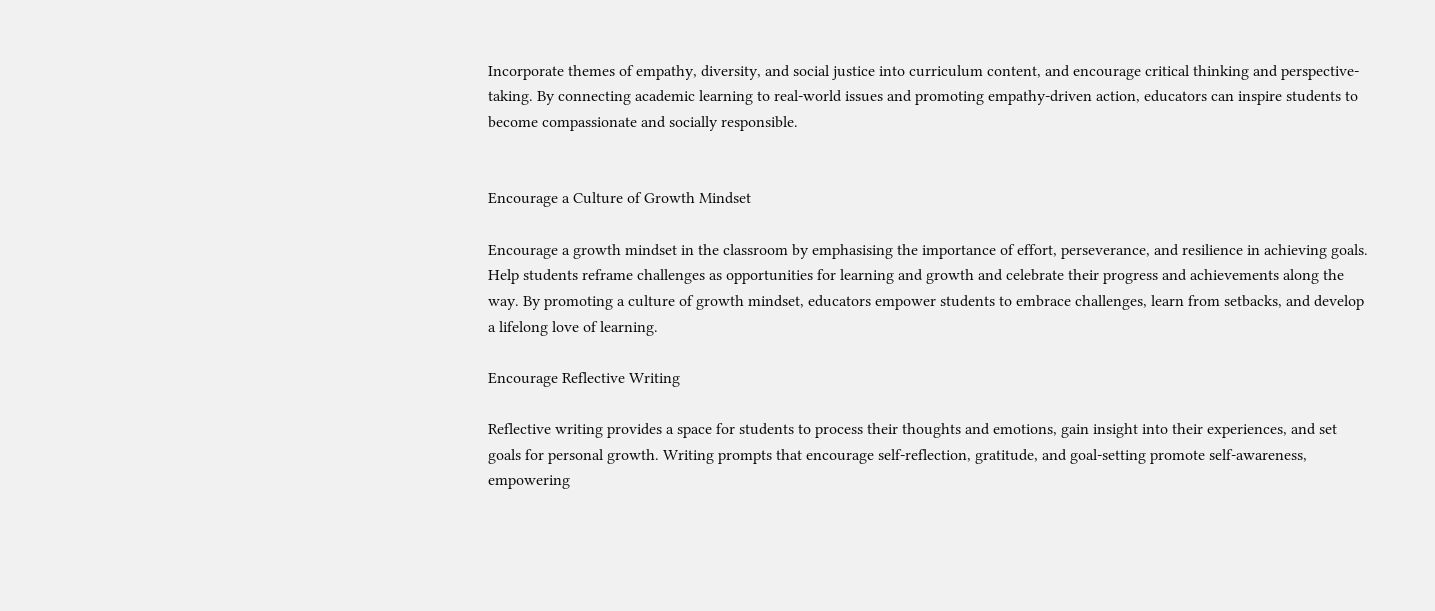Incorporate themes of empathy, diversity, and social justice into curriculum content, and encourage critical thinking and perspective-taking. By connecting academic learning to real-world issues and promoting empathy-driven action, educators can inspire students to become compassionate and socially responsible.


Encourage a Culture of Growth Mindset

Encourage a growth mindset in the classroom by emphasising the importance of effort, perseverance, and resilience in achieving goals. Help students reframe challenges as opportunities for learning and growth and celebrate their progress and achievements along the way. By promoting a culture of growth mindset, educators empower students to embrace challenges, learn from setbacks, and develop a lifelong love of learning.

Encourage Reflective Writing

Reflective writing provides a space for students to process their thoughts and emotions, gain insight into their experiences, and set goals for personal growth. Writing prompts that encourage self-reflection, gratitude, and goal-setting promote self-awareness, empowering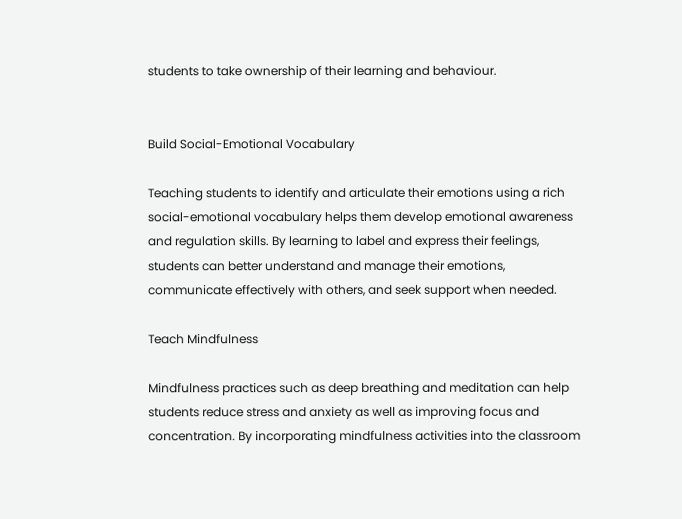students to take ownership of their learning and behaviour.


Build Social-Emotional Vocabulary

Teaching students to identify and articulate their emotions using a rich social-emotional vocabulary helps them develop emotional awareness and regulation skills. By learning to label and express their feelings, students can better understand and manage their emotions, communicate effectively with others, and seek support when needed.

Teach Mindfulness

Mindfulness practices such as deep breathing and meditation can help students reduce stress and anxiety as well as improving focus and concentration. By incorporating mindfulness activities into the classroom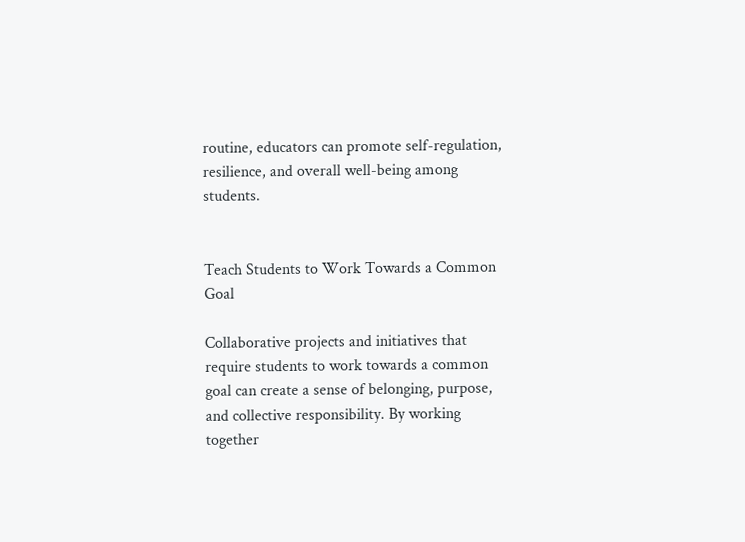routine, educators can promote self-regulation, resilience, and overall well-being among students.


Teach Students to Work Towards a Common Goal

Collaborative projects and initiatives that require students to work towards a common goal can create a sense of belonging, purpose, and collective responsibility. By working together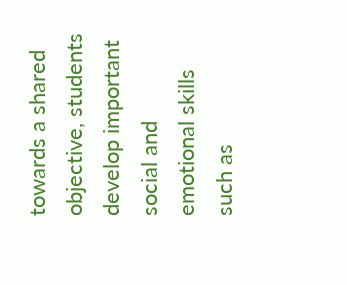towards a shared objective, students develop important social and emotional skills such as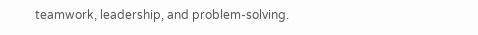teamwork, leadership, and problem-solving.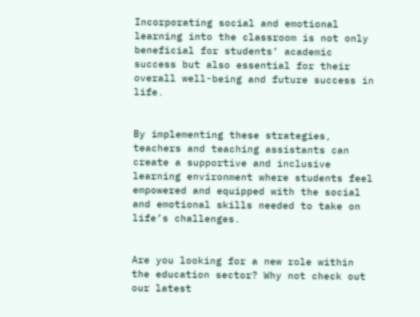Incorporating social and emotional learning into the classroom is not only beneficial for students’ academic success but also essential for their overall well-being and future success in life.


By implementing these strategies, teachers and teaching assistants can create a supportive and inclusive learning environment where students feel empowered and equipped with the social and emotional skills needed to take on life’s challenges.


Are you looking for a new role within the education sector? Why not check out our latest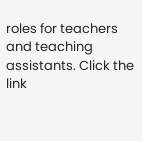roles for teachers and teaching assistants. Click the link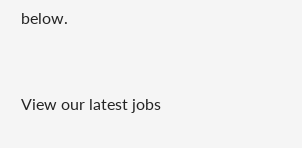below.


View our latest jobs